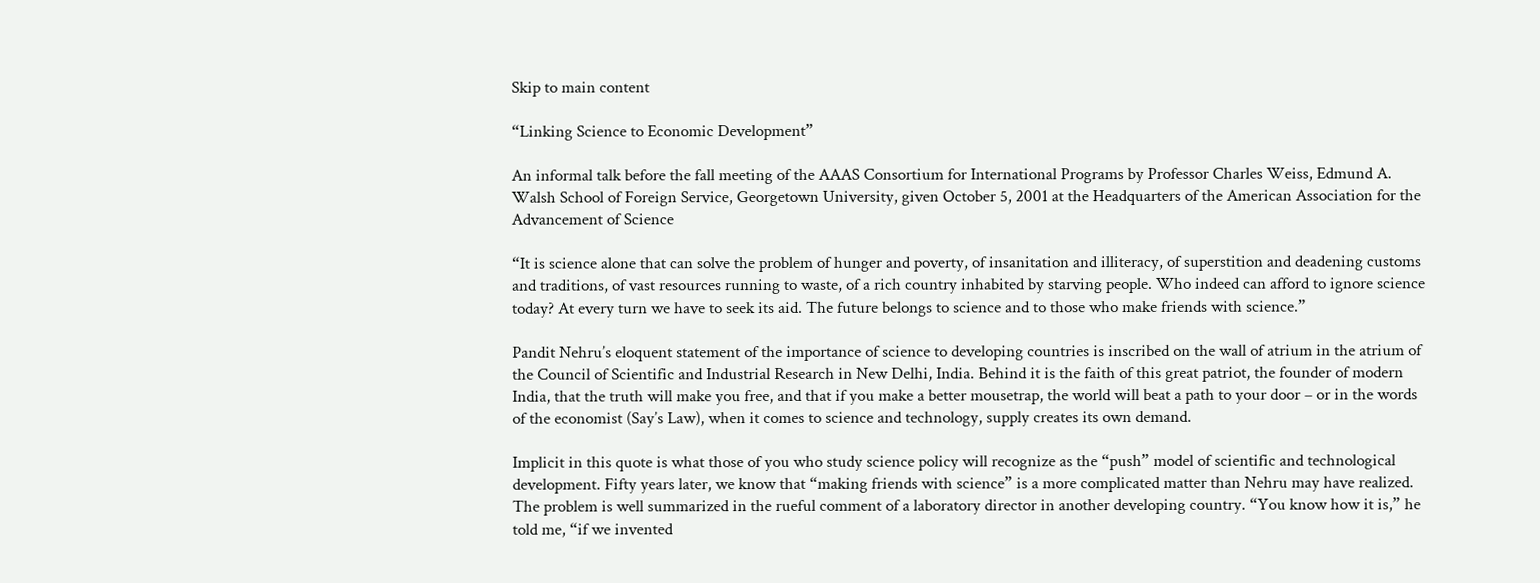Skip to main content

“Linking Science to Economic Development”

An informal talk before the fall meeting of the AAAS Consortium for International Programs by Professor Charles Weiss, Edmund A. Walsh School of Foreign Service, Georgetown University, given October 5, 2001 at the Headquarters of the American Association for the Advancement of Science

“It is science alone that can solve the problem of hunger and poverty, of insanitation and illiteracy, of superstition and deadening customs and traditions, of vast resources running to waste, of a rich country inhabited by starving people. Who indeed can afford to ignore science today? At every turn we have to seek its aid. The future belongs to science and to those who make friends with science.”

Pandit Nehru’s eloquent statement of the importance of science to developing countries is inscribed on the wall of atrium in the atrium of the Council of Scientific and Industrial Research in New Delhi, India. Behind it is the faith of this great patriot, the founder of modern India, that the truth will make you free, and that if you make a better mousetrap, the world will beat a path to your door – or in the words of the economist (Say’s Law), when it comes to science and technology, supply creates its own demand.

Implicit in this quote is what those of you who study science policy will recognize as the “push” model of scientific and technological development. Fifty years later, we know that “making friends with science” is a more complicated matter than Nehru may have realized. The problem is well summarized in the rueful comment of a laboratory director in another developing country. “You know how it is,” he told me, “if we invented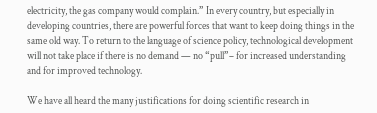electricity, the gas company would complain.” In every country, but especially in developing countries, there are powerful forces that want to keep doing things in the same old way. To return to the language of science policy, technological development will not take place if there is no demand — no “pull”– for increased understanding and for improved technology.

We have all heard the many justifications for doing scientific research in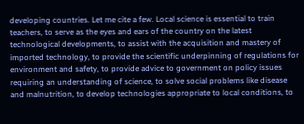developing countries. Let me cite a few. Local science is essential to train teachers, to serve as the eyes and ears of the country on the latest technological developments, to assist with the acquisition and mastery of imported technology, to provide the scientific underpinning of regulations for environment and safety, to provide advice to government on policy issues requiring an understanding of science, to solve social problems like disease and malnutrition, to develop technologies appropriate to local conditions, to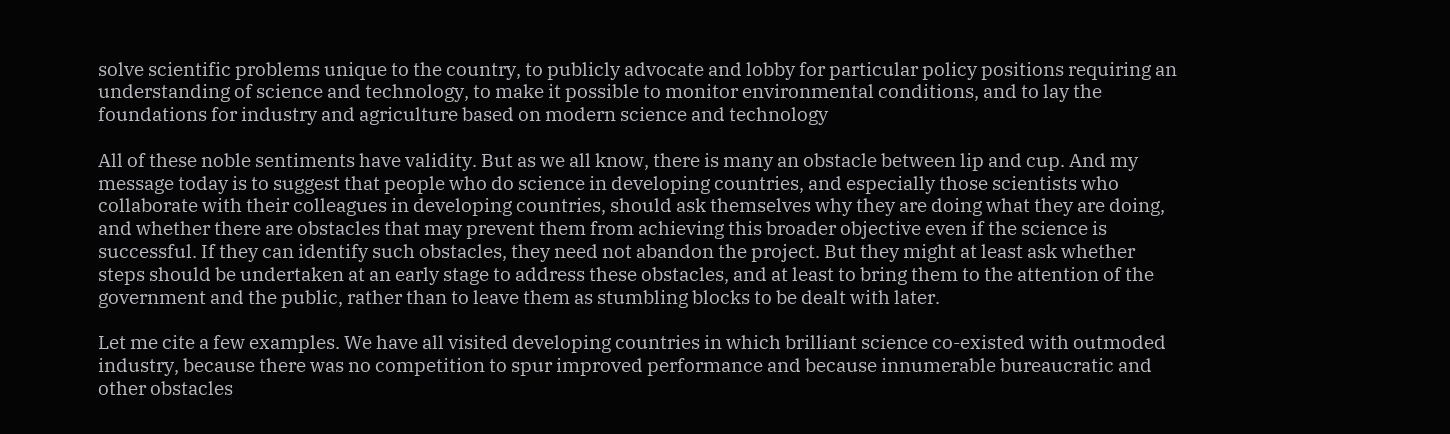solve scientific problems unique to the country, to publicly advocate and lobby for particular policy positions requiring an understanding of science and technology, to make it possible to monitor environmental conditions, and to lay the foundations for industry and agriculture based on modern science and technology

All of these noble sentiments have validity. But as we all know, there is many an obstacle between lip and cup. And my message today is to suggest that people who do science in developing countries, and especially those scientists who collaborate with their colleagues in developing countries, should ask themselves why they are doing what they are doing, and whether there are obstacles that may prevent them from achieving this broader objective even if the science is successful. If they can identify such obstacles, they need not abandon the project. But they might at least ask whether steps should be undertaken at an early stage to address these obstacles, and at least to bring them to the attention of the government and the public, rather than to leave them as stumbling blocks to be dealt with later.

Let me cite a few examples. We have all visited developing countries in which brilliant science co-existed with outmoded industry, because there was no competition to spur improved performance and because innumerable bureaucratic and other obstacles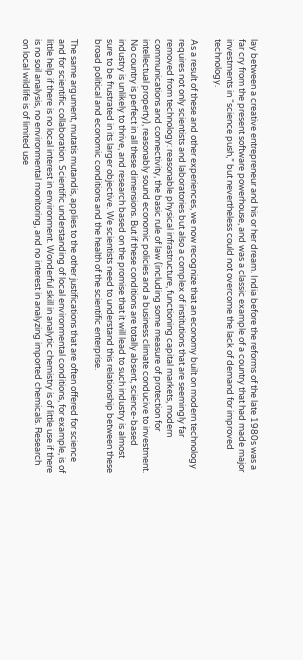lay between a creative entrepreneur and his or her dream. India before the reforms of the late 1980s was a far cry from the present software powerhouse, and was a classic example of a country that had made major investments in “science push,” but nevertheless could not overcome the lack of demand for improved technology.

As a result of these and other experiences, we now recognize that an economy built on modern technology requires not only scientists and laboratories but also a complex of institutions that are seemingly far removed from technology: reasonable physical infrastructure, functioning capital markets, modern communications and connectivity, the basic rule of law (including some measure of protection for intellectual property), reasonably sound economic policies and a business climate conducive to investment. No country is perfect in all these dimensions. But if these conditions are totally absent, science-based industry is unlikely to thrive, and research based on the promise that it will lead to such industry is almost sure to be frustrated in its larger objective. We scientists need to understand this relationship between these broad political and economic conditions and the health of the scientific enterprise.

The same argument, mutatis mutandis, applies to the other justifications that are often offered for science and for scientific collaboration. Scientific understanding of local environmental conditions, for example, is of little help if there is no local interest in environment. Wonderful skill in analytic chemistry is of little use if there is no soil analysis, no environmental monitoring, and no interest in analyzing imported chemicals. Research on local wildlife is of limited use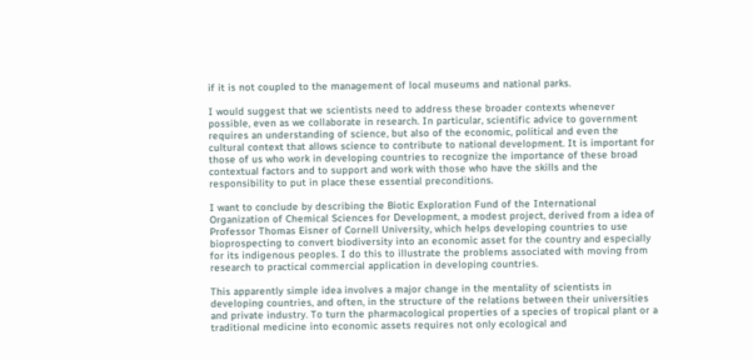if it is not coupled to the management of local museums and national parks.

I would suggest that we scientists need to address these broader contexts whenever possible, even as we collaborate in research. In particular, scientific advice to government requires an understanding of science, but also of the economic, political and even the cultural context that allows science to contribute to national development. It is important for those of us who work in developing countries to recognize the importance of these broad contextual factors and to support and work with those who have the skills and the responsibility to put in place these essential preconditions.

I want to conclude by describing the Biotic Exploration Fund of the International Organization of Chemical Sciences for Development, a modest project, derived from a idea of Professor Thomas Eisner of Cornell University, which helps developing countries to use bioprospecting to convert biodiversity into an economic asset for the country and especially for its indigenous peoples. I do this to illustrate the problems associated with moving from research to practical commercial application in developing countries.

This apparently simple idea involves a major change in the mentality of scientists in developing countries, and often, in the structure of the relations between their universities and private industry. To turn the pharmacological properties of a species of tropical plant or a traditional medicine into economic assets requires not only ecological and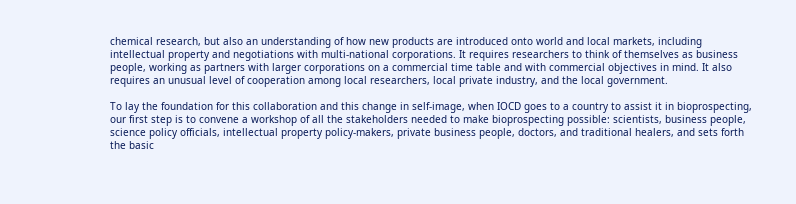chemical research, but also an understanding of how new products are introduced onto world and local markets, including intellectual property and negotiations with multi-national corporations. It requires researchers to think of themselves as business people, working as partners with larger corporations on a commercial time table and with commercial objectives in mind. It also requires an unusual level of cooperation among local researchers, local private industry, and the local government.

To lay the foundation for this collaboration and this change in self-image, when IOCD goes to a country to assist it in bioprospecting, our first step is to convene a workshop of all the stakeholders needed to make bioprospecting possible: scientists, business people, science policy officials, intellectual property policy-makers, private business people, doctors, and traditional healers, and sets forth the basic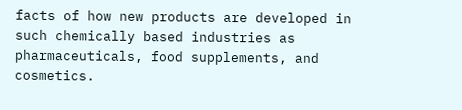facts of how new products are developed in such chemically based industries as pharmaceuticals, food supplements, and cosmetics.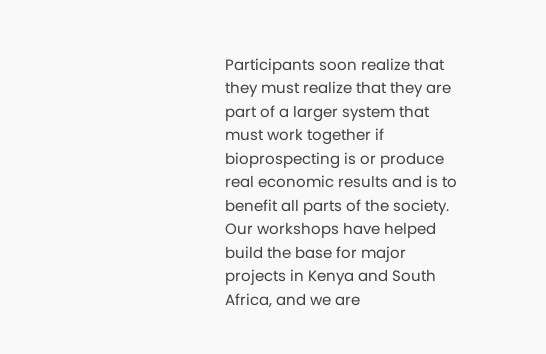Participants soon realize that they must realize that they are part of a larger system that must work together if bioprospecting is or produce real economic results and is to benefit all parts of the society. Our workshops have helped build the base for major projects in Kenya and South Africa, and we are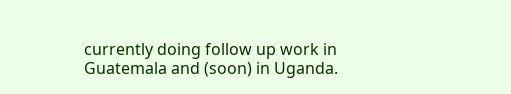currently doing follow up work in Guatemala and (soon) in Uganda.